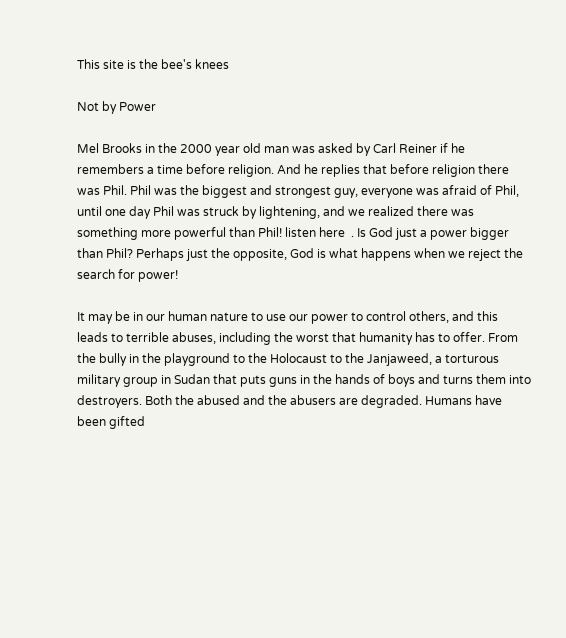This site is the bee's knees

Not by Power

Mel Brooks in the 2000 year old man was asked by Carl Reiner if he remembers a time before religion. And he replies that before religion there was Phil. Phil was the biggest and strongest guy, everyone was afraid of Phil, until one day Phil was struck by lightening, and we realized there was something more powerful than Phil! listen here  . Is God just a power bigger than Phil? Perhaps just the opposite, God is what happens when we reject the search for power!

It may be in our human nature to use our power to control others, and this leads to terrible abuses, including the worst that humanity has to offer. From the bully in the playground to the Holocaust to the Janjaweed, a torturous military group in Sudan that puts guns in the hands of boys and turns them into destroyers. Both the abused and the abusers are degraded. Humans have been gifted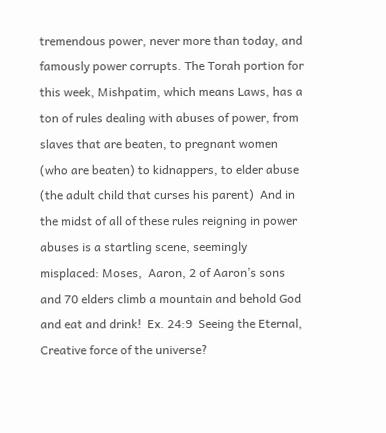tremendous power, never more than today, and famously power corrupts. The Torah portion for this week, Mishpatim, which means Laws, has a ton of rules dealing with abuses of power, from slaves that are beaten, to pregnant women (who are beaten) to kidnappers, to elder abuse (the adult child that curses his parent)  And in the midst of all of these rules reigning in power abuses is a startling scene, seemingly misplaced: Moses,  Aaron, 2 of Aaron’s sons and 70 elders climb a mountain and behold God and eat and drink!  Ex. 24:9  Seeing the Eternal, Creative force of the universe?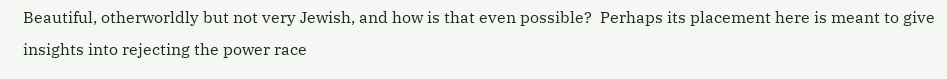Beautiful, otherworldly but not very Jewish, and how is that even possible?  Perhaps its placement here is meant to give insights into rejecting the power race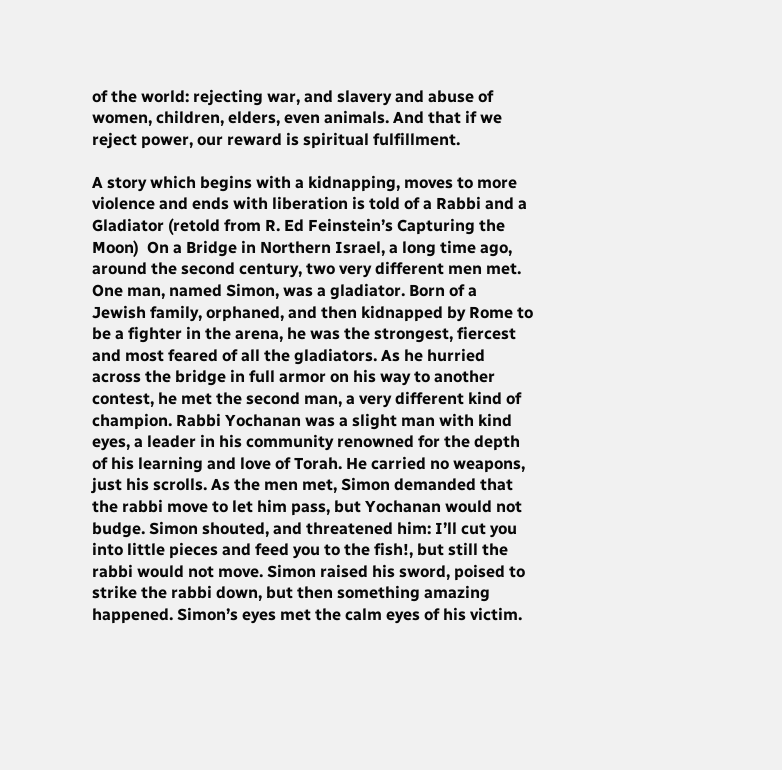of the world: rejecting war, and slavery and abuse of women, children, elders, even animals. And that if we reject power, our reward is spiritual fulfillment.

A story which begins with a kidnapping, moves to more violence and ends with liberation is told of a Rabbi and a Gladiator (retold from R. Ed Feinstein’s Capturing the Moon)  On a Bridge in Northern Israel, a long time ago, around the second century, two very different men met. One man, named Simon, was a gladiator. Born of a Jewish family, orphaned, and then kidnapped by Rome to be a fighter in the arena, he was the strongest, fiercest and most feared of all the gladiators. As he hurried across the bridge in full armor on his way to another contest, he met the second man, a very different kind of champion. Rabbi Yochanan was a slight man with kind eyes, a leader in his community renowned for the depth of his learning and love of Torah. He carried no weapons, just his scrolls. As the men met, Simon demanded that the rabbi move to let him pass, but Yochanan would not budge. Simon shouted, and threatened him: I’ll cut you into little pieces and feed you to the fish!, but still the rabbi would not move. Simon raised his sword, poised to strike the rabbi down, but then something amazing happened. Simon’s eyes met the calm eyes of his victim.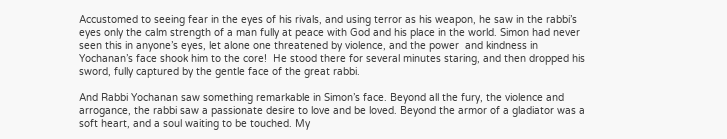Accustomed to seeing fear in the eyes of his rivals, and using terror as his weapon, he saw in the rabbi’s eyes only the calm strength of a man fully at peace with God and his place in the world. Simon had never seen this in anyone’s eyes, let alone one threatened by violence, and the power  and kindness in Yochanan’s face shook him to the core!  He stood there for several minutes staring, and then dropped his sword, fully captured by the gentle face of the great rabbi.

And Rabbi Yochanan saw something remarkable in Simon’s face. Beyond all the fury, the violence and arrogance, the rabbi saw a passionate desire to love and be loved. Beyond the armor of a gladiator was a soft heart, and a soul waiting to be touched. My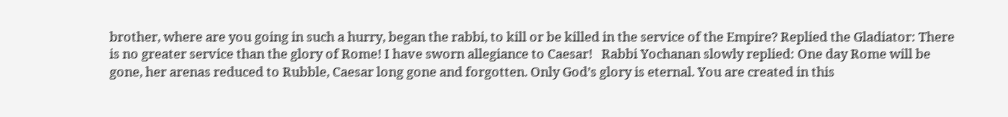brother, where are you going in such a hurry, began the rabbi, to kill or be killed in the service of the Empire? Replied the Gladiator: There is no greater service than the glory of Rome! I have sworn allegiance to Caesar!   Rabbi Yochanan slowly replied: One day Rome will be gone, her arenas reduced to Rubble, Caesar long gone and forgotten. Only God’s glory is eternal. You are created in this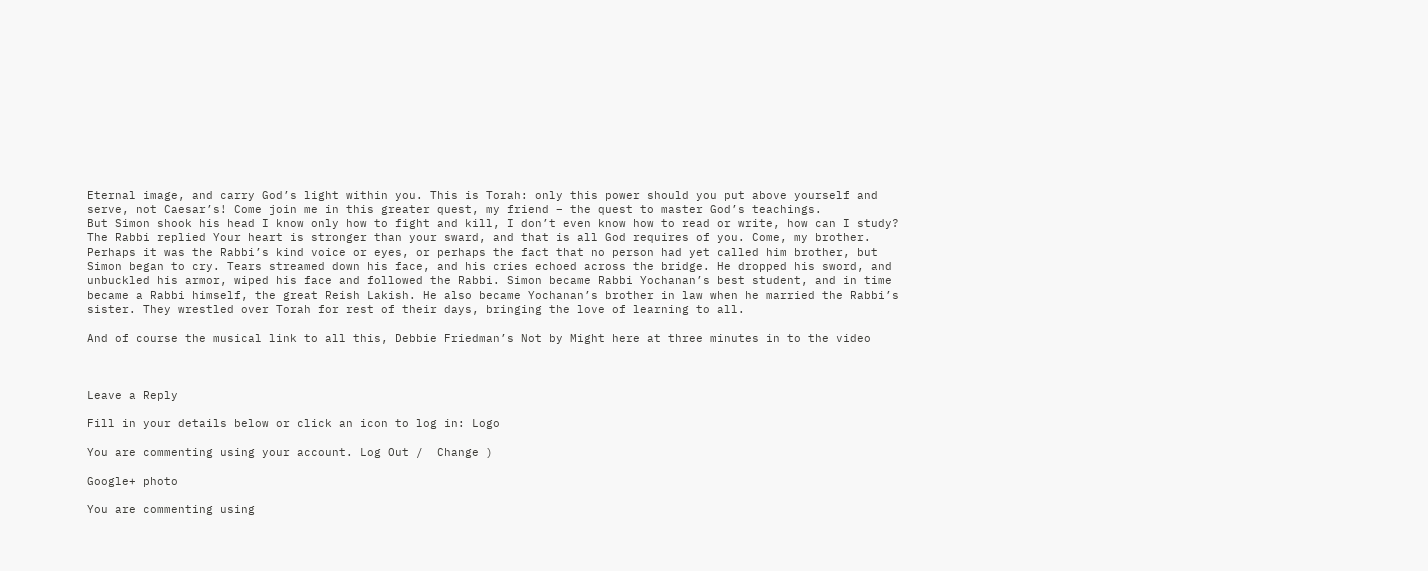Eternal image, and carry God’s light within you. This is Torah: only this power should you put above yourself and serve, not Caesar’s! Come join me in this greater quest, my friend – the quest to master God’s teachings.
But Simon shook his head I know only how to fight and kill, I don’t even know how to read or write, how can I study?  The Rabbi replied Your heart is stronger than your sward, and that is all God requires of you. Come, my brother.  Perhaps it was the Rabbi’s kind voice or eyes, or perhaps the fact that no person had yet called him brother, but Simon began to cry. Tears streamed down his face, and his cries echoed across the bridge. He dropped his sword, and unbuckled his armor, wiped his face and followed the Rabbi. Simon became Rabbi Yochanan’s best student, and in time became a Rabbi himself, the great Reish Lakish. He also became Yochanan’s brother in law when he married the Rabbi’s sister. They wrestled over Torah for rest of their days, bringing the love of learning to all.

And of course the musical link to all this, Debbie Friedman’s Not by Might here at three minutes in to the video



Leave a Reply

Fill in your details below or click an icon to log in: Logo

You are commenting using your account. Log Out /  Change )

Google+ photo

You are commenting using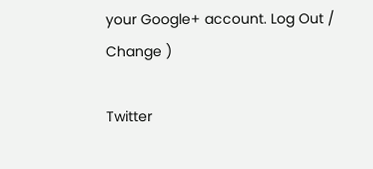your Google+ account. Log Out /  Change )

Twitter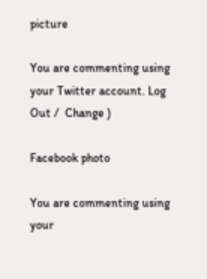picture

You are commenting using your Twitter account. Log Out /  Change )

Facebook photo

You are commenting using your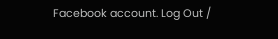Facebook account. Log Out /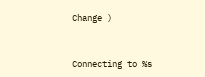Change )


Connecting to %s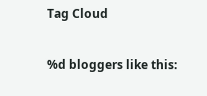Tag Cloud

%d bloggers like this: